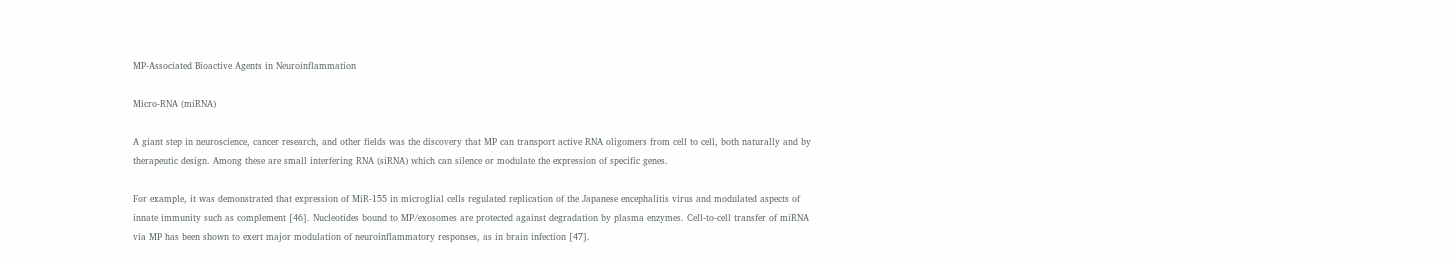MP-Associated Bioactive Agents in Neuroinflammation

Micro-RNA (miRNA)

A giant step in neuroscience, cancer research, and other fields was the discovery that MP can transport active RNA oligomers from cell to cell, both naturally and by therapeutic design. Among these are small interfering RNA (siRNA) which can silence or modulate the expression of specific genes.

For example, it was demonstrated that expression of MiR-155 in microglial cells regulated replication of the Japanese encephalitis virus and modulated aspects of innate immunity such as complement [46]. Nucleotides bound to MP/exosomes are protected against degradation by plasma enzymes. Cell-to-cell transfer of miRNA via MP has been shown to exert major modulation of neuroinflammatory responses, as in brain infection [47].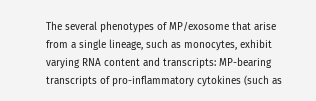The several phenotypes of MP/exosome that arise from a single lineage, such as monocytes, exhibit varying RNA content and transcripts: MP-bearing transcripts of pro-inflammatory cytokines (such as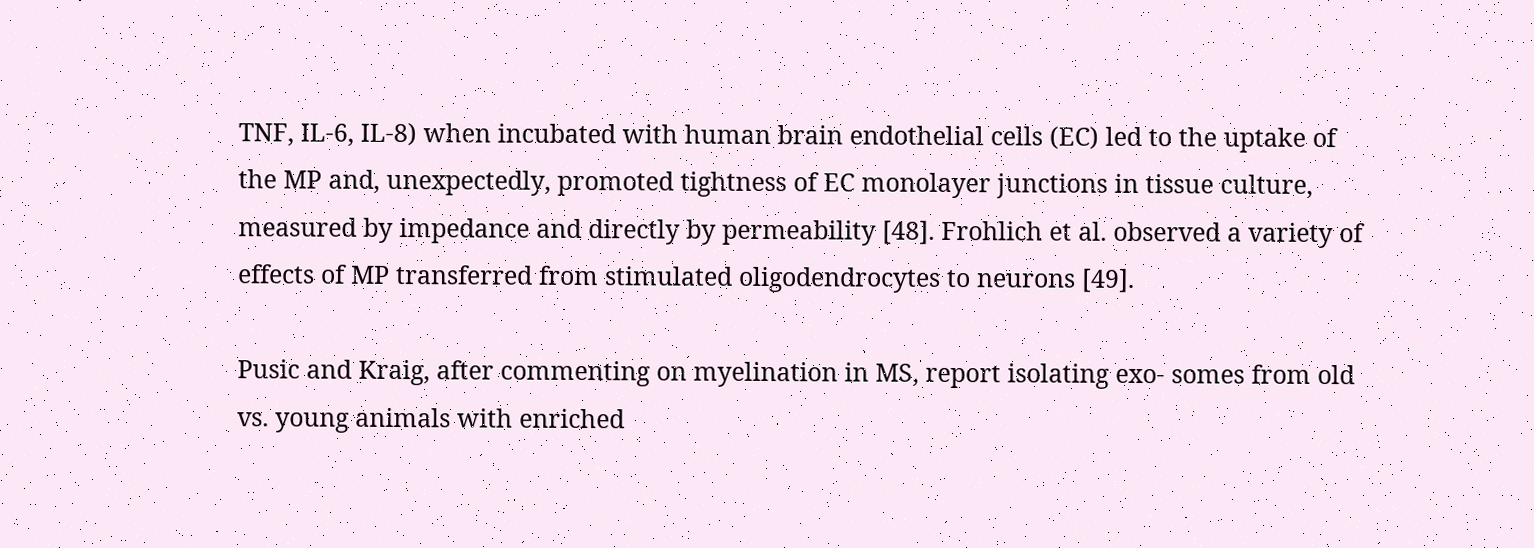TNF, IL-6, IL-8) when incubated with human brain endothelial cells (EC) led to the uptake of the MP and, unexpectedly, promoted tightness of EC monolayer junctions in tissue culture, measured by impedance and directly by permeability [48]. Frohlich et al. observed a variety of effects of MP transferred from stimulated oligodendrocytes to neurons [49].

Pusic and Kraig, after commenting on myelination in MS, report isolating exo- somes from old vs. young animals with enriched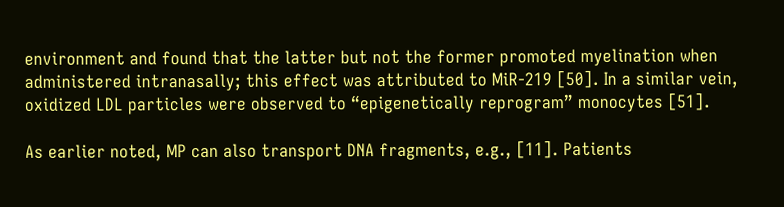environment and found that the latter but not the former promoted myelination when administered intranasally; this effect was attributed to MiR-219 [50]. In a similar vein, oxidized LDL particles were observed to “epigenetically reprogram” monocytes [51].

As earlier noted, MP can also transport DNA fragments, e.g., [11]. Patients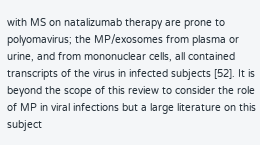with MS on natalizumab therapy are prone to polyomavirus; the MP/exosomes from plasma or urine, and from mononuclear cells, all contained transcripts of the virus in infected subjects [52]. It is beyond the scope of this review to consider the role of MP in viral infections but a large literature on this subject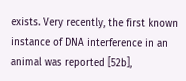exists. Very recently, the first known instance of DNA interference in an animal was reported [52b],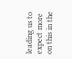leading us to expect more on this in the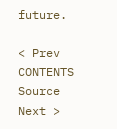future.

< Prev   CONTENTS   Source   Next >